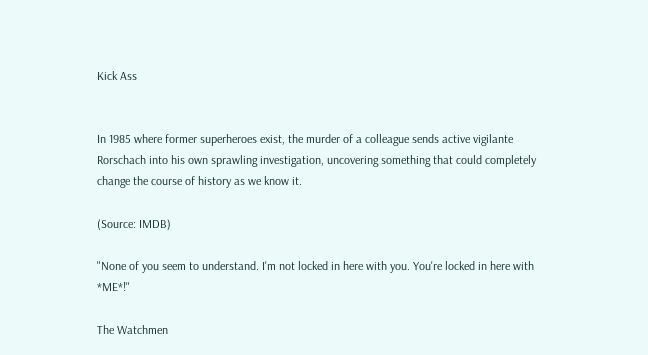Kick Ass


In 1985 where former superheroes exist, the murder of a colleague sends active vigilante Rorschach into his own sprawling investigation, uncovering something that could completely change the course of history as we know it.

(Source: IMDB)

"None of you seem to understand. I'm not locked in here with you. You're locked in here with *ME*!"

The Watchmen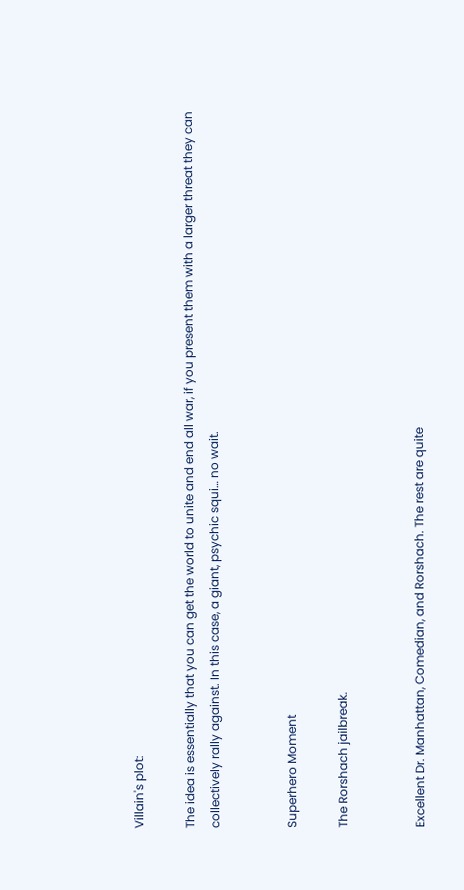Villain's plot:

The idea is essentially that you can get the world to unite and end all war, if you present them with a larger threat they can collectively rally against. In this case, a giant, psychic squi… no wait.


Superhero Moment

The Rorshach jailbreak.


Excellent Dr. Manhattan, Comedian, and Rorshach. The rest are quite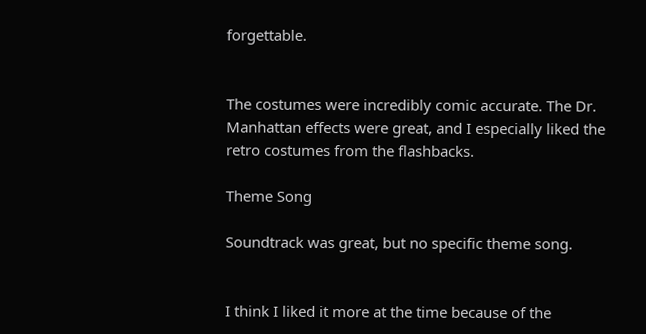forgettable.


The costumes were incredibly comic accurate. The Dr. Manhattan effects were great, and I especially liked the retro costumes from the flashbacks.

Theme Song

Soundtrack was great, but no specific theme song.


I think I liked it more at the time because of the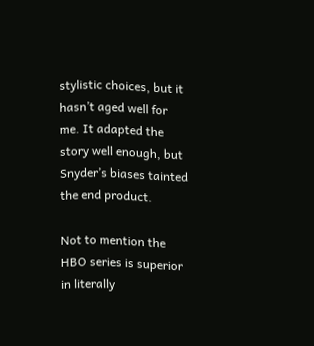stylistic choices, but it hasn’t aged well for me. It adapted the story well enough, but Snyder’s biases tainted the end product.

Not to mention the HBO series is superior in literally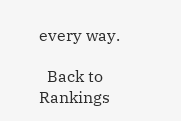every way.

  Back to Rankings